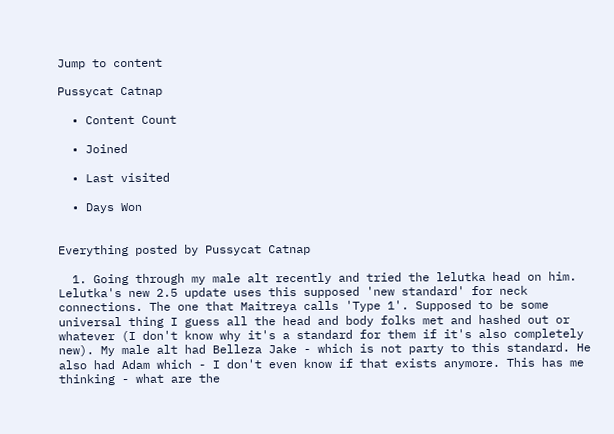Jump to content

Pussycat Catnap

  • Content Count

  • Joined

  • Last visited

  • Days Won


Everything posted by Pussycat Catnap

  1. Going through my male alt recently and tried the lelutka head on him. Lelutka's new 2.5 update uses this supposed 'new standard' for neck connections. The one that Maitreya calls 'Type 1'. Supposed to be some universal thing I guess all the head and body folks met and hashed out or whatever (I don't know why it's a standard for them if it's also completely new). My male alt had Belleza Jake - which is not party to this standard. He also had Adam which - I don't even know if that exists anymore. This has me thinking - what are the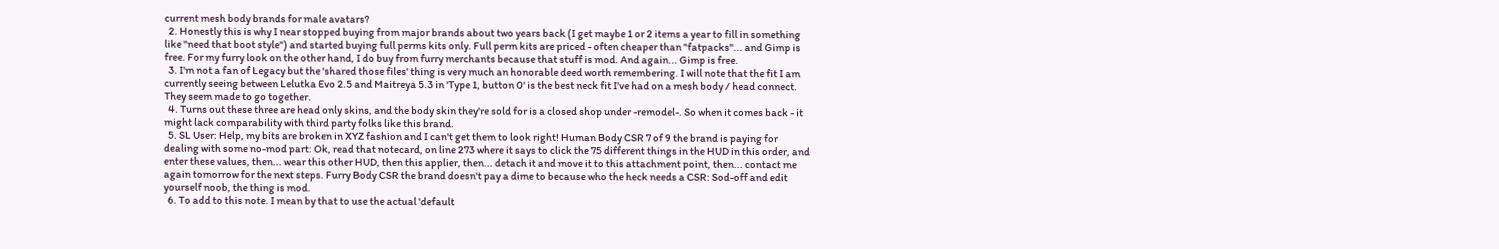current mesh body brands for male avatars?
  2. Honestly this is why I near stopped buying from major brands about two years back (I get maybe 1 or 2 items a year to fill in something like "need that boot style") and started buying full perms kits only. Full perm kits are priced - often cheaper than "fatpacks"... and Gimp is free. For my furry look on the other hand, I do buy from furry merchants because that stuff is mod. And again... Gimp is free.
  3. I'm not a fan of Legacy but the 'shared those files' thing is very much an honorable deed worth remembering. I will note that the fit I am currently seeing between Lelutka Evo 2.5 and Maitreya 5.3 in 'Type 1, button 0' is the best neck fit I've had on a mesh body / head connect. They seem made to go together.
  4. Turns out these three are head only skins, and the body skin they're sold for is a closed shop under -remodel-. So when it comes back - it might lack comparability with third party folks like this brand.
  5. SL User: Help, my bits are broken in XYZ fashion and I can't get them to look right! Human Body CSR 7 of 9 the brand is paying for dealing with some no-mod part: Ok, read that notecard, on line 273 where it says to click the 75 different things in the HUD in this order, and enter these values, then... wear this other HUD, then this applier, then... detach it and move it to this attachment point, then... contact me again tomorrow for the next steps. Furry Body CSR the brand doesn't pay a dime to because who the heck needs a CSR: Sod-off and edit yourself noob, the thing is mod.
  6. To add to this note. I mean by that to use the actual 'default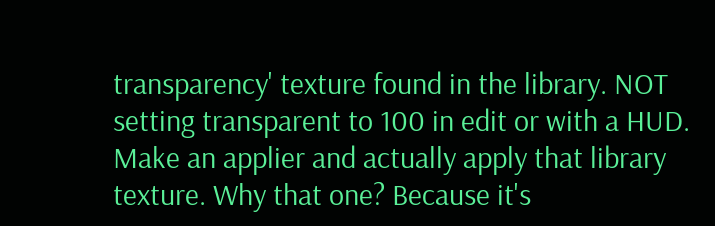transparency' texture found in the library. NOT setting transparent to 100 in edit or with a HUD. Make an applier and actually apply that library texture. Why that one? Because it's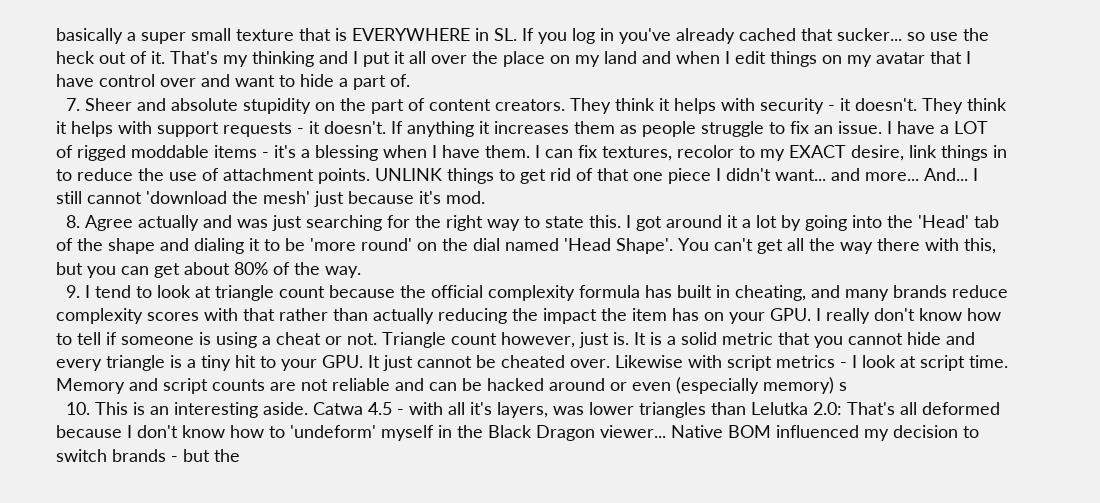basically a super small texture that is EVERYWHERE in SL. If you log in you've already cached that sucker... so use the heck out of it. That's my thinking and I put it all over the place on my land and when I edit things on my avatar that I have control over and want to hide a part of.
  7. Sheer and absolute stupidity on the part of content creators. They think it helps with security - it doesn't. They think it helps with support requests - it doesn't. If anything it increases them as people struggle to fix an issue. I have a LOT of rigged moddable items - it's a blessing when I have them. I can fix textures, recolor to my EXACT desire, link things in to reduce the use of attachment points. UNLINK things to get rid of that one piece I didn't want... and more... And... I still cannot 'download the mesh' just because it's mod.
  8. Agree actually and was just searching for the right way to state this. I got around it a lot by going into the 'Head' tab of the shape and dialing it to be 'more round' on the dial named 'Head Shape'. You can't get all the way there with this, but you can get about 80% of the way.
  9. I tend to look at triangle count because the official complexity formula has built in cheating, and many brands reduce complexity scores with that rather than actually reducing the impact the item has on your GPU. I really don't know how to tell if someone is using a cheat or not. Triangle count however, just is. It is a solid metric that you cannot hide and every triangle is a tiny hit to your GPU. It just cannot be cheated over. Likewise with script metrics - I look at script time. Memory and script counts are not reliable and can be hacked around or even (especially memory) s
  10. This is an interesting aside. Catwa 4.5 - with all it's layers, was lower triangles than Lelutka 2.0: That's all deformed because I don't know how to 'undeform' myself in the Black Dragon viewer... Native BOM influenced my decision to switch brands - but the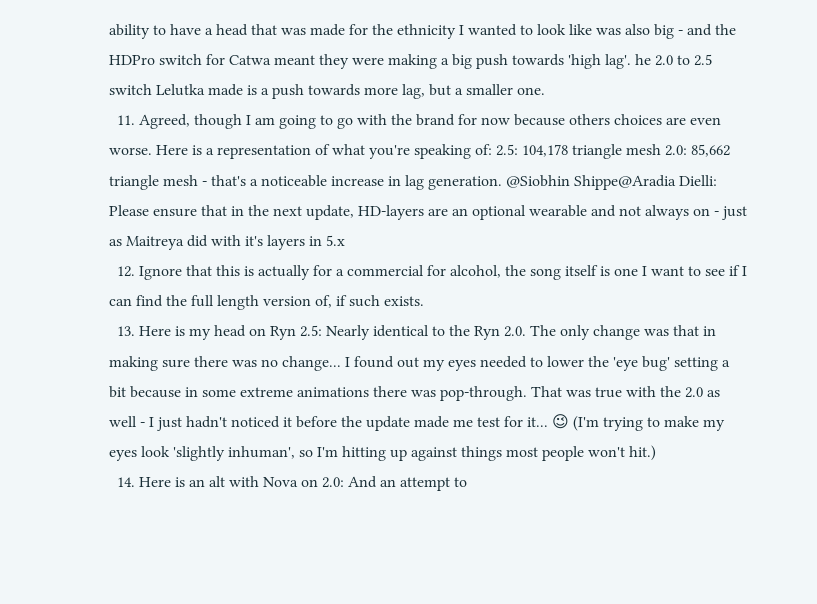ability to have a head that was made for the ethnicity I wanted to look like was also big - and the HDPro switch for Catwa meant they were making a big push towards 'high lag'. he 2.0 to 2.5 switch Lelutka made is a push towards more lag, but a smaller one.
  11. Agreed, though I am going to go with the brand for now because others choices are even worse. Here is a representation of what you're speaking of: 2.5: 104,178 triangle mesh 2.0: 85,662 triangle mesh - that's a noticeable increase in lag generation. @Siobhin Shippe@Aradia Dielli: Please ensure that in the next update, HD-layers are an optional wearable and not always on - just as Maitreya did with it's layers in 5.x
  12. Ignore that this is actually for a commercial for alcohol, the song itself is one I want to see if I can find the full length version of, if such exists.
  13. Here is my head on Ryn 2.5: Nearly identical to the Ryn 2.0. The only change was that in making sure there was no change... I found out my eyes needed to lower the 'eye bug' setting a bit because in some extreme animations there was pop-through. That was true with the 2.0 as well - I just hadn't noticed it before the update made me test for it... 😉 (I'm trying to make my eyes look 'slightly inhuman', so I'm hitting up against things most people won't hit.)
  14. Here is an alt with Nova on 2.0: And an attempt to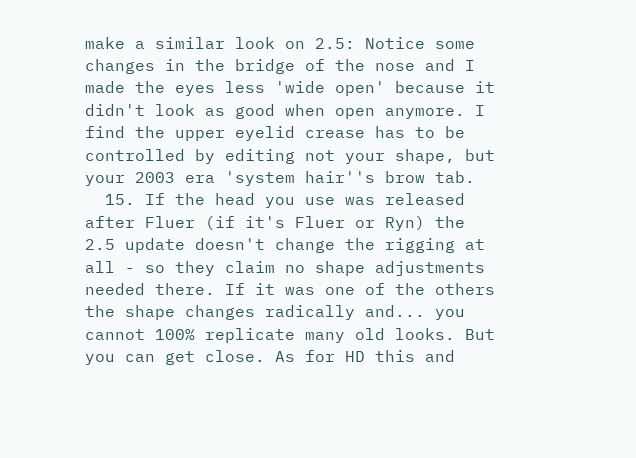make a similar look on 2.5: Notice some changes in the bridge of the nose and I made the eyes less 'wide open' because it didn't look as good when open anymore. I find the upper eyelid crease has to be controlled by editing not your shape, but your 2003 era 'system hair''s brow tab.
  15. If the head you use was released after Fluer (if it's Fluer or Ryn) the 2.5 update doesn't change the rigging at all - so they claim no shape adjustments needed there. If it was one of the others the shape changes radically and... you cannot 100% replicate many old looks. But you can get close. As for HD this and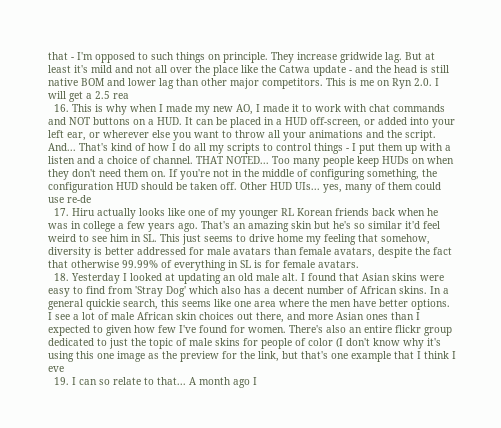that - I'm opposed to such things on principle. They increase gridwide lag. But at least it's mild and not all over the place like the Catwa update - and the head is still native BOM and lower lag than other major competitors. This is me on Ryn 2.0. I will get a 2.5 rea
  16. This is why when I made my new AO, I made it to work with chat commands and NOT buttons on a HUD. It can be placed in a HUD off-screen, or added into your left ear, or wherever else you want to throw all your animations and the script. And... That's kind of how I do all my scripts to control things - I put them up with a listen and a choice of channel. THAT NOTED... Too many people keep HUDs on when they don't need them on. If you're not in the middle of configuring something, the configuration HUD should be taken off. Other HUD UIs... yes, many of them could use re-de
  17. Hiru actually looks like one of my younger RL Korean friends back when he was in college a few years ago. That's an amazing skin but he's so similar it'd feel weird to see him in SL. This just seems to drive home my feeling that somehow, diversity is better addressed for male avatars than female avatars, despite the fact that otherwise 99.99% of everything in SL is for female avatars.
  18. Yesterday I looked at updating an old male alt. I found that Asian skins were easy to find from 'Stray Dog' which also has a decent number of African skins. In a general quickie search, this seems like one area where the men have better options. I see a lot of male African skin choices out there, and more Asian ones than I expected to given how few I've found for women. There's also an entire flickr group dedicated to just the topic of male skins for people of color (I don't know why it's using this one image as the preview for the link, but that's one example that I think I eve
  19. I can so relate to that... A month ago I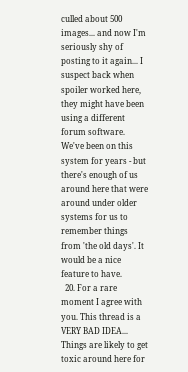culled about 500 images... and now I'm seriously shy of posting to it again... I suspect back when spoiler worked here, they might have been using a different forum software. We've been on this system for years - but there's enough of us around here that were around under older systems for us to remember things from 'the old days'. It would be a nice feature to have.
  20. For a rare moment I agree with you. This thread is a VERY BAD IDEA... Things are likely to get toxic around here for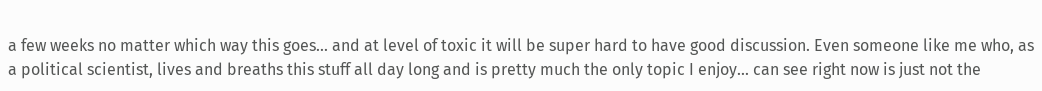a few weeks no matter which way this goes... and at level of toxic it will be super hard to have good discussion. Even someone like me who, as a political scientist, lives and breaths this stuff all day long and is pretty much the only topic I enjoy... can see right now is just not the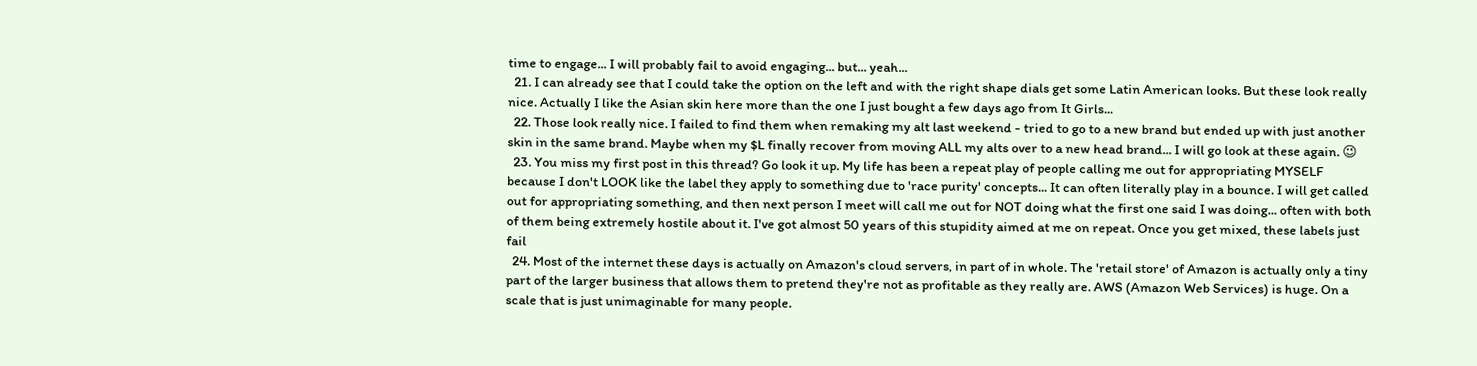time to engage... I will probably fail to avoid engaging... but... yeah...
  21. I can already see that I could take the option on the left and with the right shape dials get some Latin American looks. But these look really nice. Actually I like the Asian skin here more than the one I just bought a few days ago from It Girls...
  22. Those look really nice. I failed to find them when remaking my alt last weekend - tried to go to a new brand but ended up with just another skin in the same brand. Maybe when my $L finally recover from moving ALL my alts over to a new head brand... I will go look at these again. 😉
  23. You miss my first post in this thread? Go look it up. My life has been a repeat play of people calling me out for appropriating MYSELF because I don't LOOK like the label they apply to something due to 'race purity' concepts... It can often literally play in a bounce. I will get called out for appropriating something, and then next person I meet will call me out for NOT doing what the first one said I was doing... often with both of them being extremely hostile about it. I've got almost 50 years of this stupidity aimed at me on repeat. Once you get mixed, these labels just fail
  24. Most of the internet these days is actually on Amazon's cloud servers, in part of in whole. The 'retail store' of Amazon is actually only a tiny part of the larger business that allows them to pretend they're not as profitable as they really are. AWS (Amazon Web Services) is huge. On a scale that is just unimaginable for many people.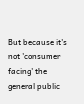But because it's not 'consumer facing' the general public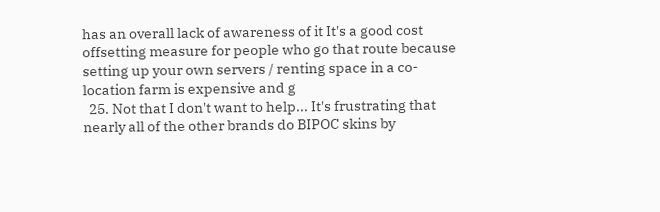has an overall lack of awareness of it It's a good cost offsetting measure for people who go that route because setting up your own servers / renting space in a co-location farm is expensive and g
  25. Not that I don't want to help... It's frustrating that nearly all of the other brands do BIPOC skins by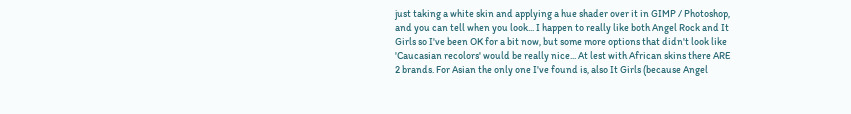just taking a white skin and applying a hue shader over it in GIMP / Photoshop, and you can tell when you look... I happen to really like both Angel Rock and It Girls so I've been OK for a bit now, but some more options that didn't look like 'Caucasian recolors' would be really nice... At lest with African skins there ARE 2 brands. For Asian the only one I've found is, also It Girls (because Angel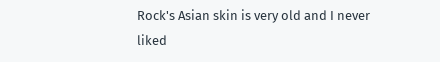Rock's Asian skin is very old and I never liked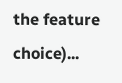the feature choice)...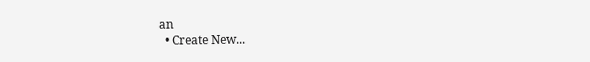an
  • Create New...